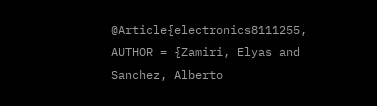@Article{electronics8111255, AUTHOR = {Zamiri, Elyas and Sanchez, Alberto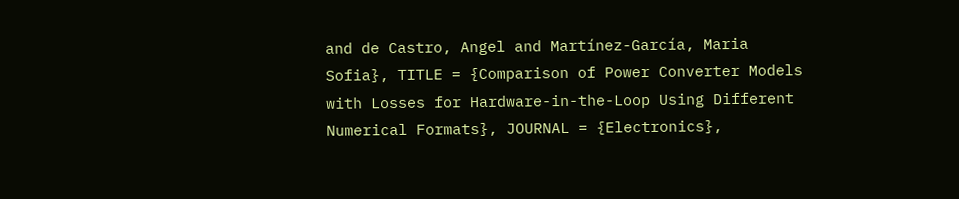and de Castro, Angel and Martínez-García, Maria Sofia}, TITLE = {Comparison of Power Converter Models with Losses for Hardware-in-the-Loop Using Different Numerical Formats}, JOURNAL = {Electronics},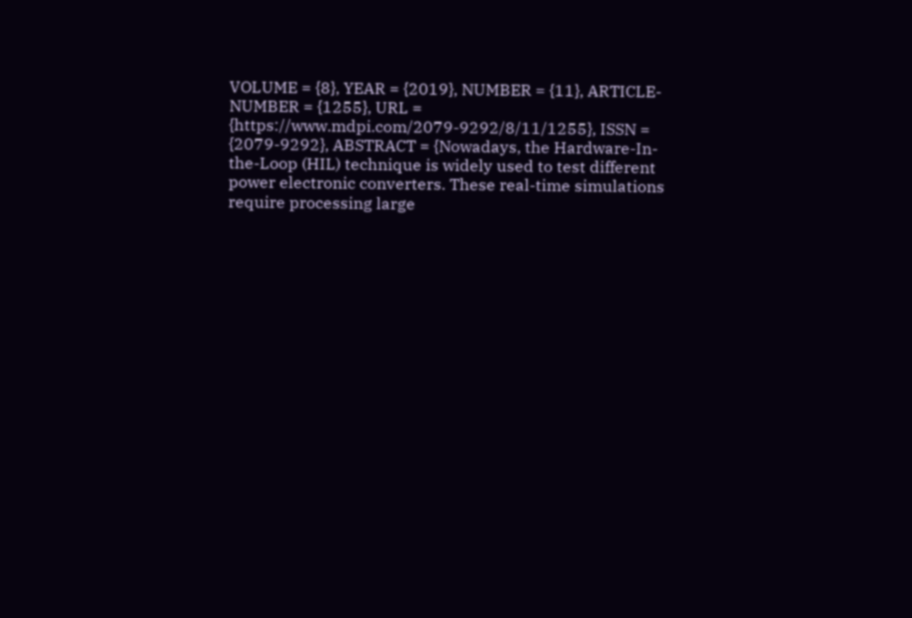VOLUME = {8}, YEAR = {2019}, NUMBER = {11}, ARTICLE-NUMBER = {1255}, URL = {https://www.mdpi.com/2079-9292/8/11/1255}, ISSN = {2079-9292}, ABSTRACT = {Nowadays, the Hardware-In-the-Loop (HIL) technique is widely used to test different power electronic converters. These real-time simulations require processing large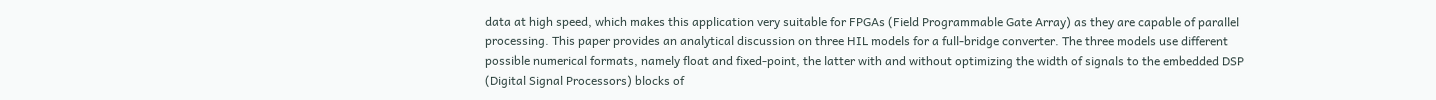data at high speed, which makes this application very suitable for FPGAs (Field Programmable Gate Array) as they are capable of parallel processing. This paper provides an analytical discussion on three HIL models for a full-bridge converter. The three models use different possible numerical formats, namely float and fixed-point, the latter with and without optimizing the width of signals to the embedded DSP (Digital Signal Processors) blocks of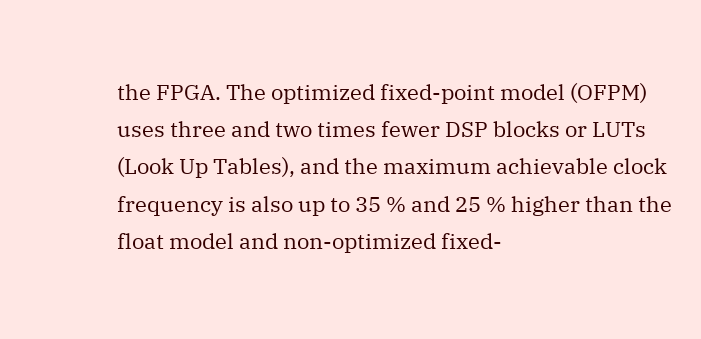the FPGA. The optimized fixed-point model (OFPM) uses three and two times fewer DSP blocks or LUTs (Look Up Tables), and the maximum achievable clock frequency is also up to 35 % and 25 % higher than the float model and non-optimized fixed-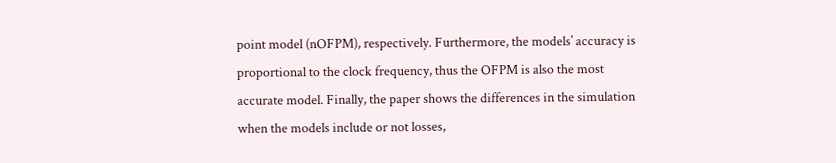point model (nOFPM), respectively. Furthermore, the models’ accuracy is proportional to the clock frequency, thus the OFPM is also the most accurate model. Finally, the paper shows the differences in the simulation when the models include or not losses,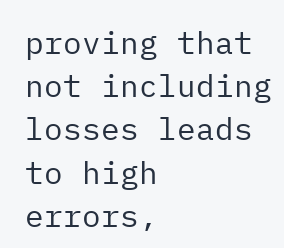proving that not including losses leads to high errors,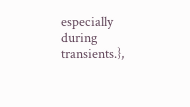especially during transients.},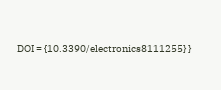DOI = {10.3390/electronics8111255} }